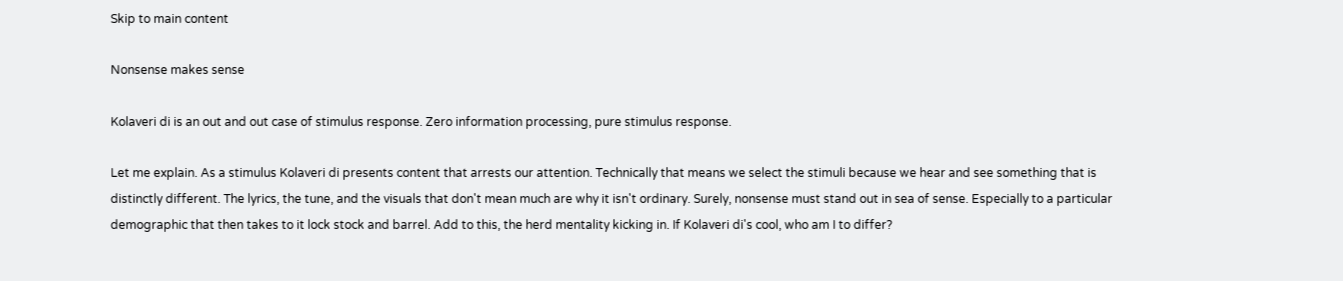Skip to main content

Nonsense makes sense

Kolaveri di is an out and out case of stimulus response. Zero information processing, pure stimulus response.

Let me explain. As a stimulus Kolaveri di presents content that arrests our attention. Technically that means we select the stimuli because we hear and see something that is distinctly different. The lyrics, the tune, and the visuals that don't mean much are why it isn't ordinary. Surely, nonsense must stand out in sea of sense. Especially to a particular demographic that then takes to it lock stock and barrel. Add to this, the herd mentality kicking in. If Kolaveri di's cool, who am I to differ?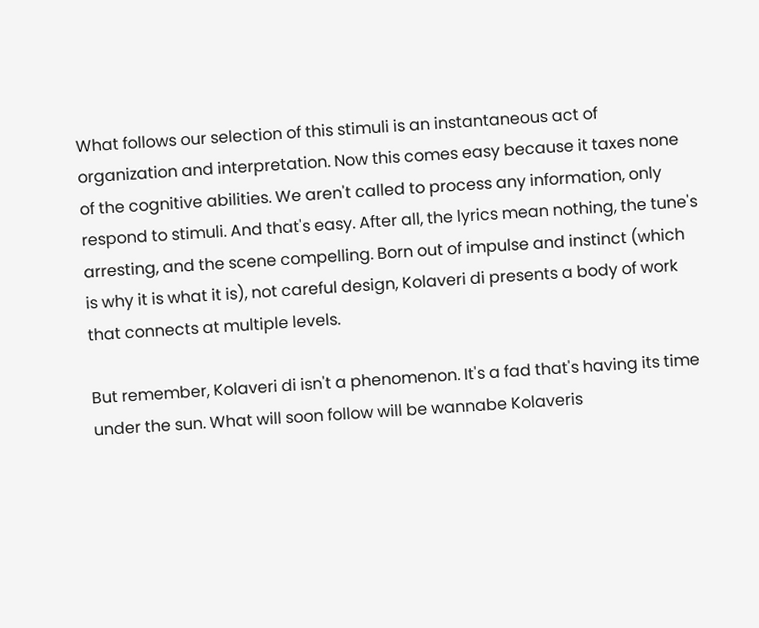What follows our selection of this stimuli is an instantaneous act of organization and interpretation. Now this comes easy because it taxes none of the cognitive abilities. We aren't called to process any information, only respond to stimuli. And that's easy. After all, the lyrics mean nothing, the tune's arresting, and the scene compelling. Born out of impulse and instinct (which is why it is what it is), not careful design, Kolaveri di presents a body of work that connects at multiple levels.

But remember, Kolaveri di isn't a phenomenon. It's a fad that's having its time under the sun. What will soon follow will be wannabe Kolaveris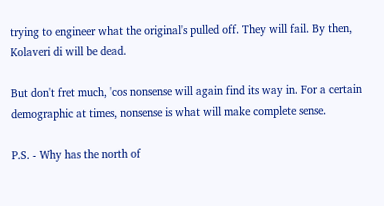trying to engineer what the original's pulled off. They will fail. By then, Kolaveri di will be dead.

But don't fret much, 'cos nonsense will again find its way in. For a certain demographic at times, nonsense is what will make complete sense.

P.S. - Why has the north of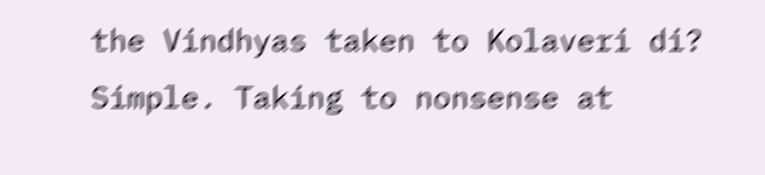the Vindhyas taken to Kolaveri di? Simple. Taking to nonsense at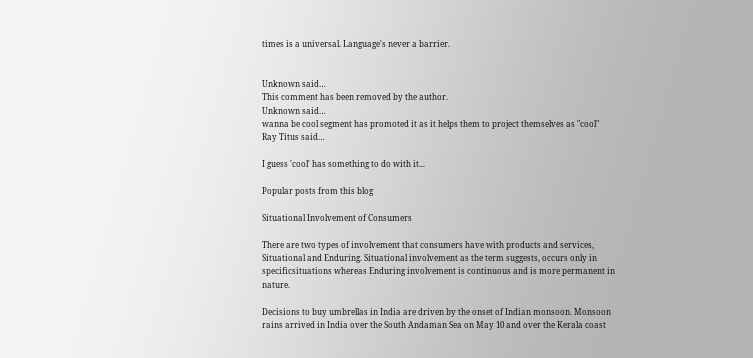times is a universal. Language's never a barrier.


Unknown said…
This comment has been removed by the author.
Unknown said…
wanna be cool segment has promoted it as it helps them to project themselves as "cool"
Ray Titus said…

I guess 'cool' has something to do with it...

Popular posts from this blog

Situational Involvement of Consumers

There are two types of involvement that consumers have with products and services, Situational and Enduring. Situational involvement as the term suggests, occurs only in specificsituations whereas Enduring involvement is continuous and is more permanent in nature.

Decisions to buy umbrellas in India are driven by the onset of Indian monsoon. Monsoon rains arrived in India over the South Andaman Sea on May 10 and over the Kerala coast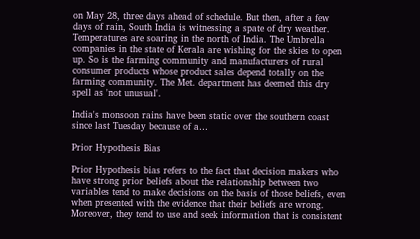on May 28, three days ahead of schedule. But then, after a few days of rain, South India is witnessing a spate of dry weather. Temperatures are soaring in the north of India. The Umbrella companies in the state of Kerala are wishing for the skies to open up. So is the farming community and manufacturers of rural consumer products whose product sales depend totally on the farming community. The Met. department has deemed this dry spell as 'not unusual'.

India's monsoon rains have been static over the southern coast since last Tuesday because of a…

Prior Hypothesis Bias

Prior Hypothesis bias refers to the fact that decision makers who have strong prior beliefs about the relationship between two variables tend to make decisions on the basis of those beliefs, even when presented with the evidence that their beliefs are wrong. Moreover, they tend to use and seek information that is consistent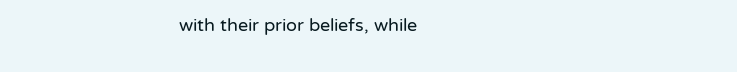with their prior beliefs, while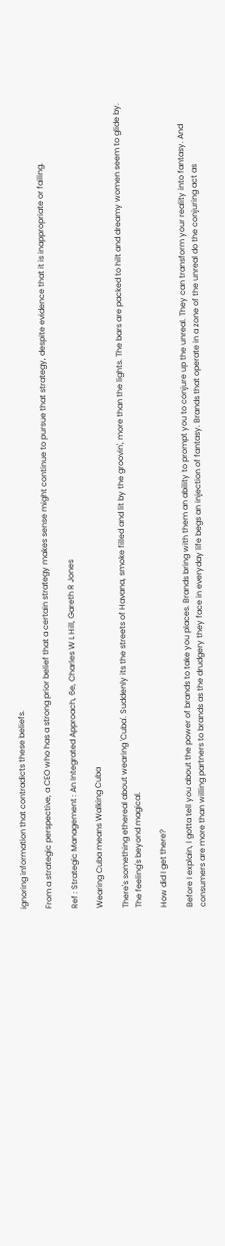ignoring information that contradicts these beliefs.

From a strategic perspective, a CEO who has a strong prior belief that a certain strategy makes sense might continue to pursue that strategy, despite evidence that it is inappropriate or failing.

Ref : Strategic Management : An Integrated Approach, 6e, Charles W L Hill, Gareth R Jones

Wearing Cuba means Walking Cuba

There's something ethereal about wearing 'Cuba'. Suddenly its the streets of Havana, smoke filled and lit by the groovin', more than the lights. The bars are packed to hilt and dreamy women seem to glide by. The feeling's beyond magical.

How did I get there?

Before I explain, I gotta tell you about the power of brands to take you places. Brands bring with them an ability to prompt you to conjure up the unreal. They can transform your reality into fantasy. And consumers are more than willing partners to brands as the drudgery they face in everyday life begs an injection of fantasy. Brands that operate in a zone of the unreal do the conjuring act as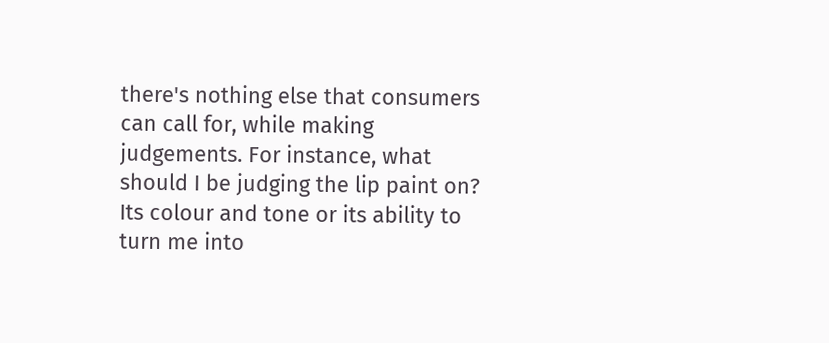there's nothing else that consumers can call for, while making judgements. For instance, what should I be judging the lip paint on? Its colour and tone or its ability to turn me into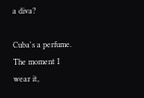a diva?

Cuba's a perfume. The moment I wear it,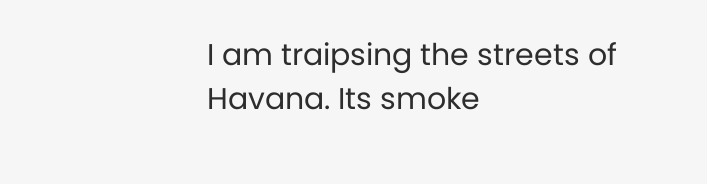I am traipsing the streets of Havana. Its smoke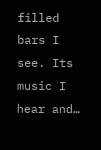filled bars I see. Its music I hear and…